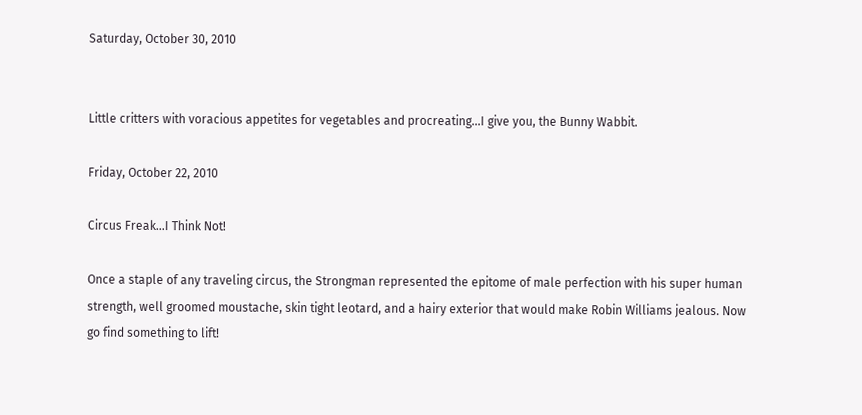Saturday, October 30, 2010


Little critters with voracious appetites for vegetables and procreating...I give you, the Bunny Wabbit.

Friday, October 22, 2010

Circus Freak...I Think Not!

Once a staple of any traveling circus, the Strongman represented the epitome of male perfection with his super human strength, well groomed moustache, skin tight leotard, and a hairy exterior that would make Robin Williams jealous. Now go find something to lift!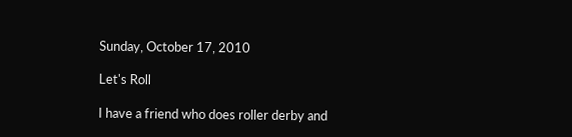Sunday, October 17, 2010

Let's Roll

I have a friend who does roller derby and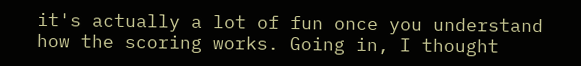it's actually a lot of fun once you understand how the scoring works. Going in, I thought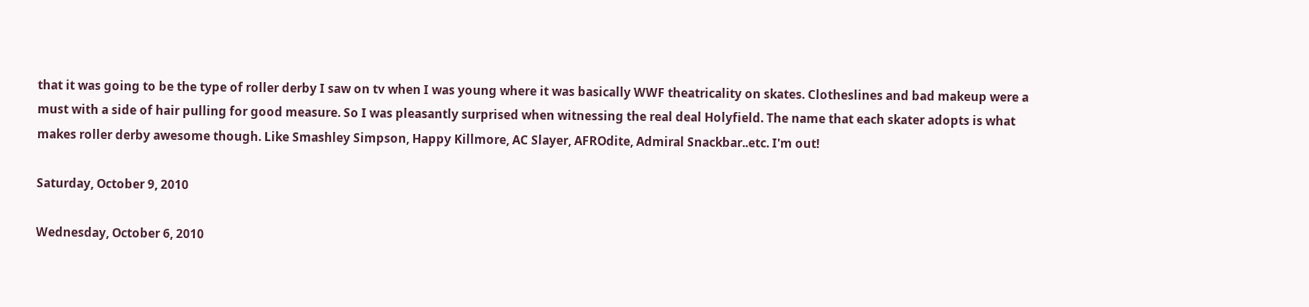that it was going to be the type of roller derby I saw on tv when I was young where it was basically WWF theatricality on skates. Clotheslines and bad makeup were a must with a side of hair pulling for good measure. So I was pleasantly surprised when witnessing the real deal Holyfield. The name that each skater adopts is what makes roller derby awesome though. Like Smashley Simpson, Happy Killmore, AC Slayer, AFROdite, Admiral Snackbar..etc. I'm out!

Saturday, October 9, 2010

Wednesday, October 6, 2010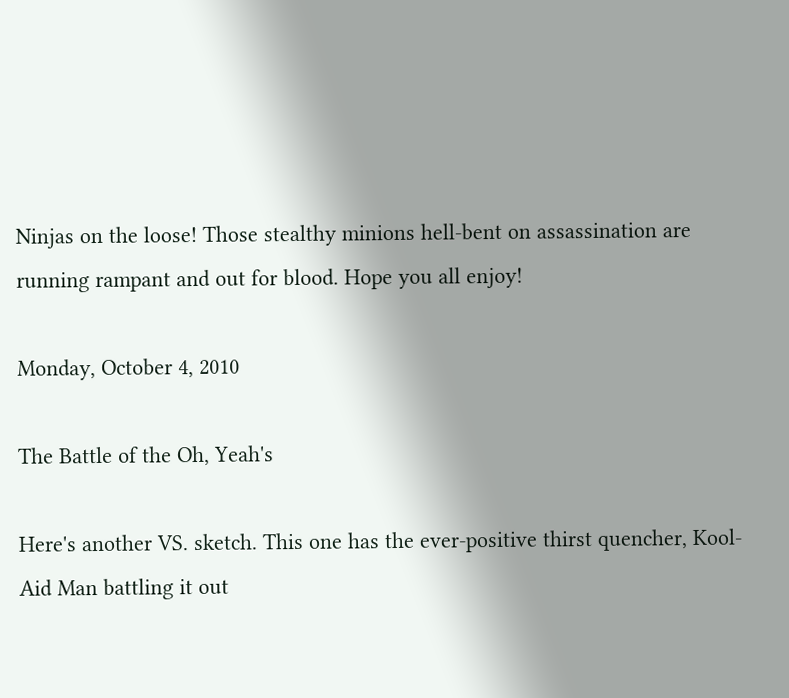Ninjas on the loose! Those stealthy minions hell-bent on assassination are running rampant and out for blood. Hope you all enjoy!

Monday, October 4, 2010

The Battle of the Oh, Yeah's

Here's another VS. sketch. This one has the ever-positive thirst quencher, Kool-Aid Man battling it out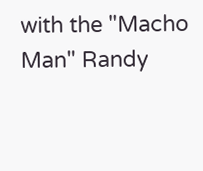with the "Macho Man" Randy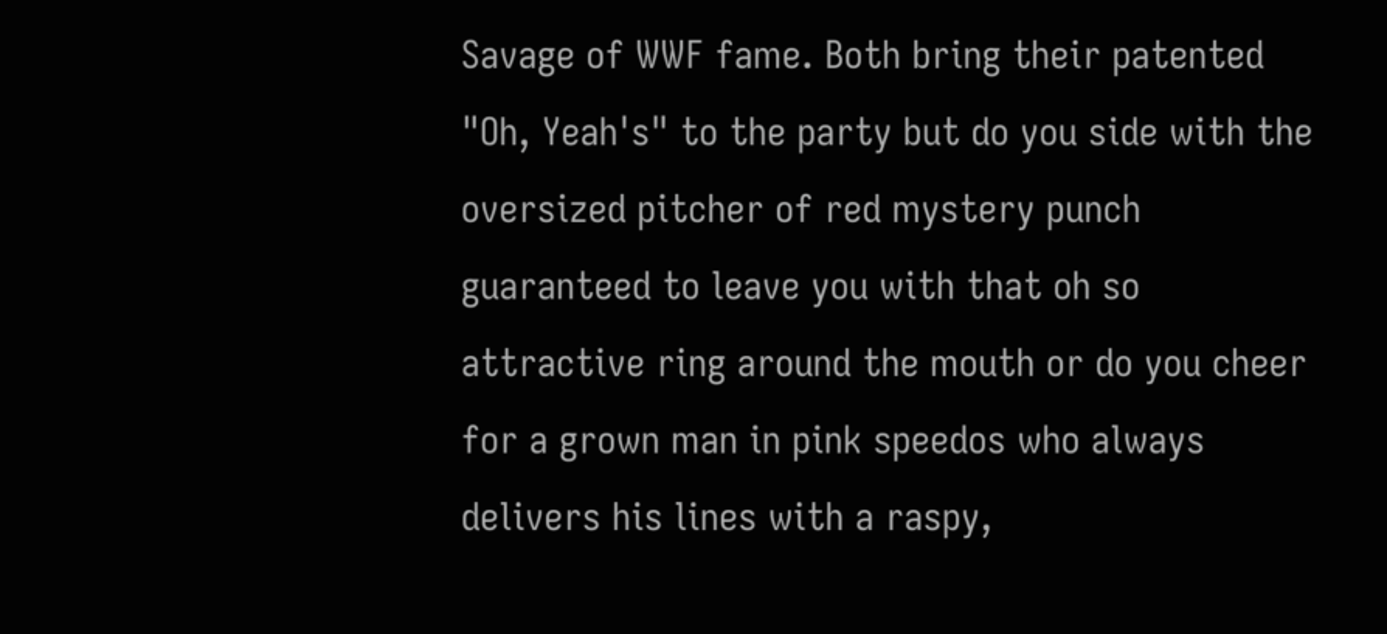Savage of WWF fame. Both bring their patented "Oh, Yeah's" to the party but do you side with the oversized pitcher of red mystery punch guaranteed to leave you with that oh so attractive ring around the mouth or do you cheer for a grown man in pink speedos who always delivers his lines with a raspy,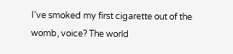I've smoked my first cigarette out of the womb, voice? The world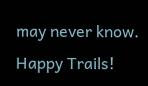may never know. Happy Trails!